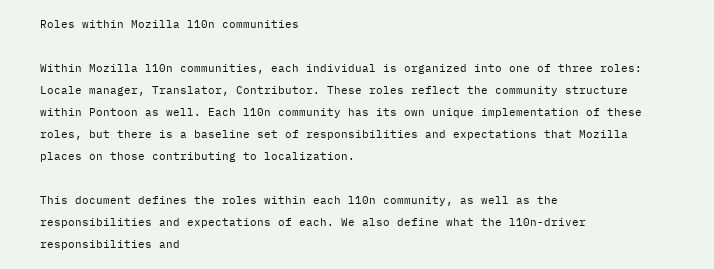Roles within Mozilla l10n communities

Within Mozilla l10n communities, each individual is organized into one of three roles: Locale manager, Translator, Contributor. These roles reflect the community structure within Pontoon as well. Each l10n community has its own unique implementation of these roles, but there is a baseline set of responsibilities and expectations that Mozilla places on those contributing to localization.

This document defines the roles within each l10n community, as well as the responsibilities and expectations of each. We also define what the l10n-driver responsibilities and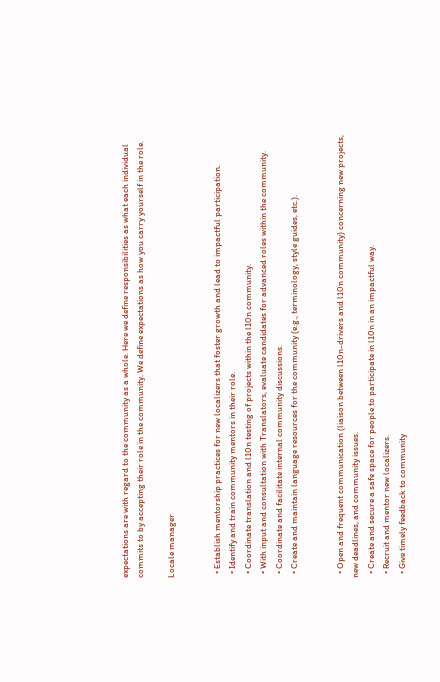expectations are with regard to the community as a whole. Here we define responsibilities as what each individual commits to by accepting their role in the community. We define expectations as how you carry yourself in the role.

Locale manager


  • Establish mentorship practices for new localizers that foster growth and lead to impactful participation.
  • Identify and train community mentors in their role.
  • Coordinate translation and l10n testing of projects within the l10n community.
  • With input and consultation with Translators, evaluate candidates for advanced roles within the community.
  • Coordinate and facilitate internal community discussions.
  • Create and maintain language resources for the community (e.g., terminology, style guides, etc.).


  • Open and frequent communication (liaison between l10n-drivers and l10n community) concerning new projects, new deadlines, and community issues.
  • Create and secure a safe space for people to participate in l10n in an impactful way.
  • Recruit and mentor new localizers.
  • Give timely feedback to community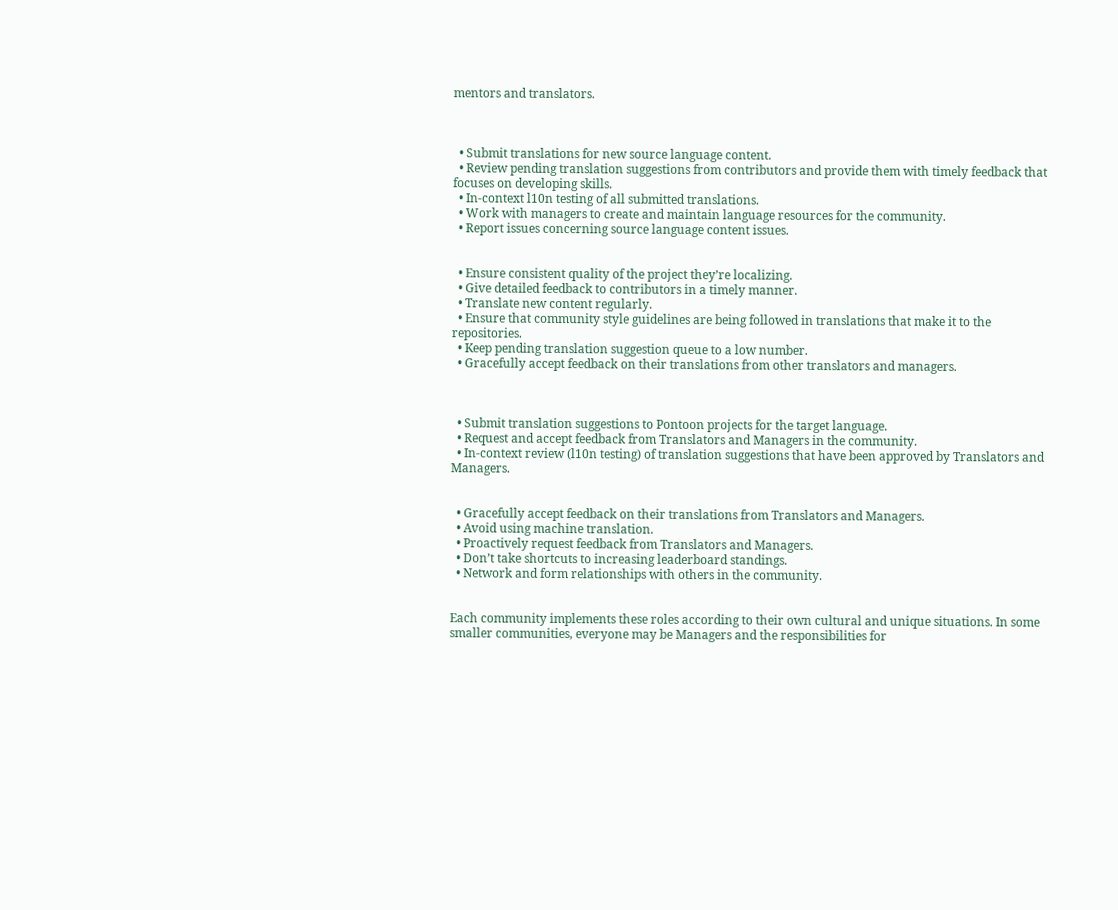mentors and translators.



  • Submit translations for new source language content.
  • Review pending translation suggestions from contributors and provide them with timely feedback that focuses on developing skills.
  • In-context l10n testing of all submitted translations.
  • Work with managers to create and maintain language resources for the community.
  • Report issues concerning source language content issues.


  • Ensure consistent quality of the project they’re localizing.
  • Give detailed feedback to contributors in a timely manner.
  • Translate new content regularly.
  • Ensure that community style guidelines are being followed in translations that make it to the repositories.
  • Keep pending translation suggestion queue to a low number.
  • Gracefully accept feedback on their translations from other translators and managers.



  • Submit translation suggestions to Pontoon projects for the target language.
  • Request and accept feedback from Translators and Managers in the community.
  • In-context review (l10n testing) of translation suggestions that have been approved by Translators and Managers.


  • Gracefully accept feedback on their translations from Translators and Managers.
  • Avoid using machine translation.
  • Proactively request feedback from Translators and Managers.
  • Don’t take shortcuts to increasing leaderboard standings.
  • Network and form relationships with others in the community.


Each community implements these roles according to their own cultural and unique situations. In some smaller communities, everyone may be Managers and the responsibilities for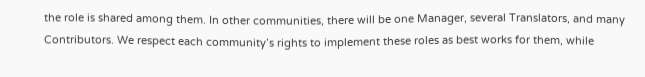the role is shared among them. In other communities, there will be one Manager, several Translators, and many Contributors. We respect each community’s rights to implement these roles as best works for them, while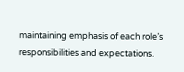maintaining emphasis of each role’s responsibilities and expectations.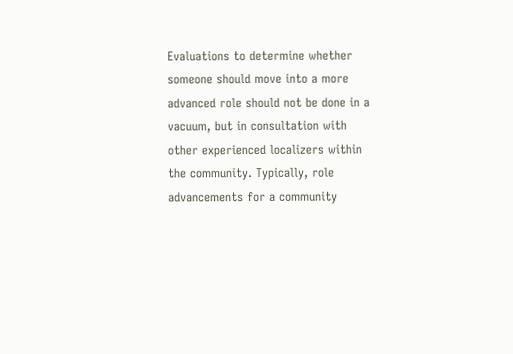Evaluations to determine whether someone should move into a more advanced role should not be done in a vacuum, but in consultation with other experienced localizers within the community. Typically, role advancements for a community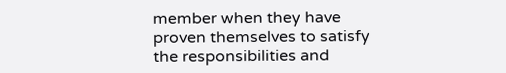member when they have proven themselves to satisfy the responsibilities and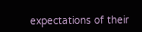expectations of their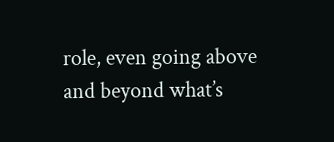role, even going above and beyond what’s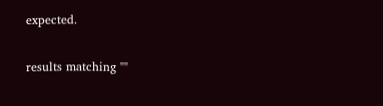expected.

results matching ""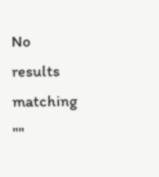No results matching ""